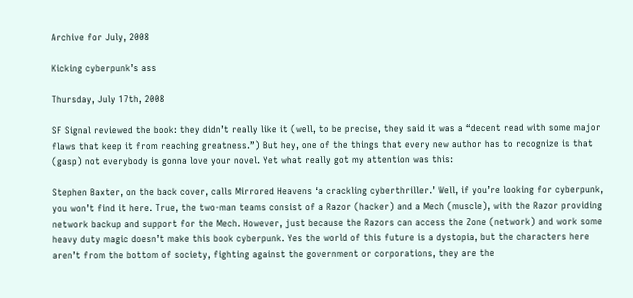Archive for July, 2008

Kicking cyberpunk’s ass

Thursday, July 17th, 2008

SF Signal reviewed the book: they didn’t really like it (well, to be precise, they said it was a “decent read with some major flaws that keep it from reaching greatness.”) But hey, one of the things that every new author has to recognize is that (gasp) not everybody is gonna love your novel. Yet what really got my attention was this:

Stephen Baxter, on the back cover, calls Mirrored Heavens ‘a crackling cyberthriller.’ Well, if you’re looking for cyberpunk, you won’t find it here. True, the two-man teams consist of a Razor (hacker) and a Mech (muscle), with the Razor providing network backup and support for the Mech. However, just because the Razors can access the Zone (network) and work some heavy duty magic doesn’t make this book cyberpunk. Yes the world of this future is a dystopia, but the characters here aren’t from the bottom of society, fighting against the government or corporations, they are the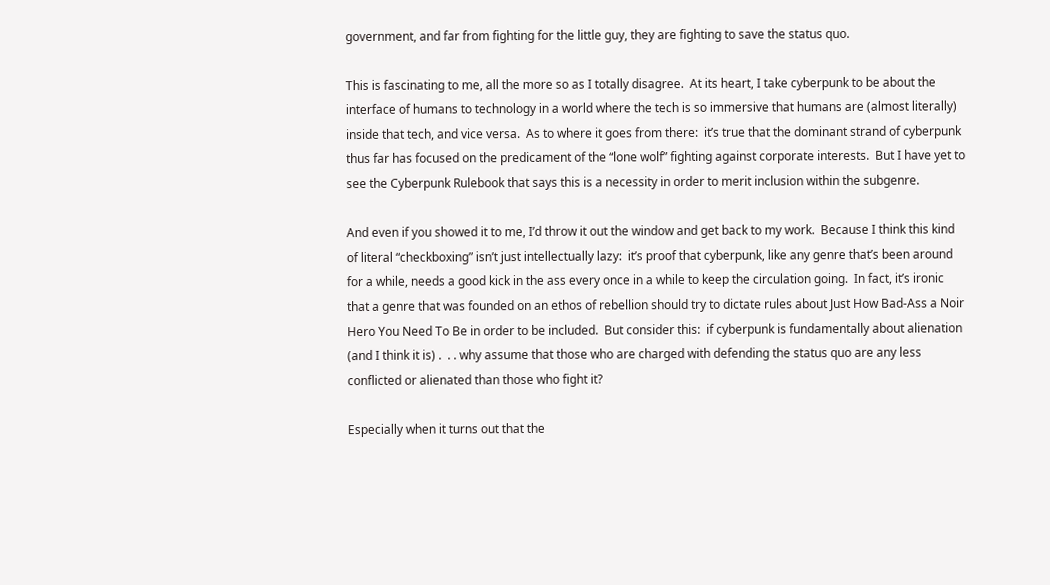government, and far from fighting for the little guy, they are fighting to save the status quo.

This is fascinating to me, all the more so as I totally disagree.  At its heart, I take cyberpunk to be about the interface of humans to technology in a world where the tech is so immersive that humans are (almost literally) inside that tech, and vice versa.  As to where it goes from there:  it’s true that the dominant strand of cyberpunk thus far has focused on the predicament of the “lone wolf” fighting against corporate interests.  But I have yet to see the Cyberpunk Rulebook that says this is a necessity in order to merit inclusion within the subgenre.

And even if you showed it to me, I’d throw it out the window and get back to my work.  Because I think this kind of literal “checkboxing” isn’t just intellectually lazy:  it’s proof that cyberpunk, like any genre that’s been around for a while, needs a good kick in the ass every once in a while to keep the circulation going.  In fact, it’s ironic that a genre that was founded on an ethos of rebellion should try to dictate rules about Just How Bad-Ass a Noir Hero You Need To Be in order to be included.  But consider this:  if cyberpunk is fundamentally about alienation (and I think it is) .  . . why assume that those who are charged with defending the status quo are any less conflicted or alienated than those who fight it?

Especially when it turns out that the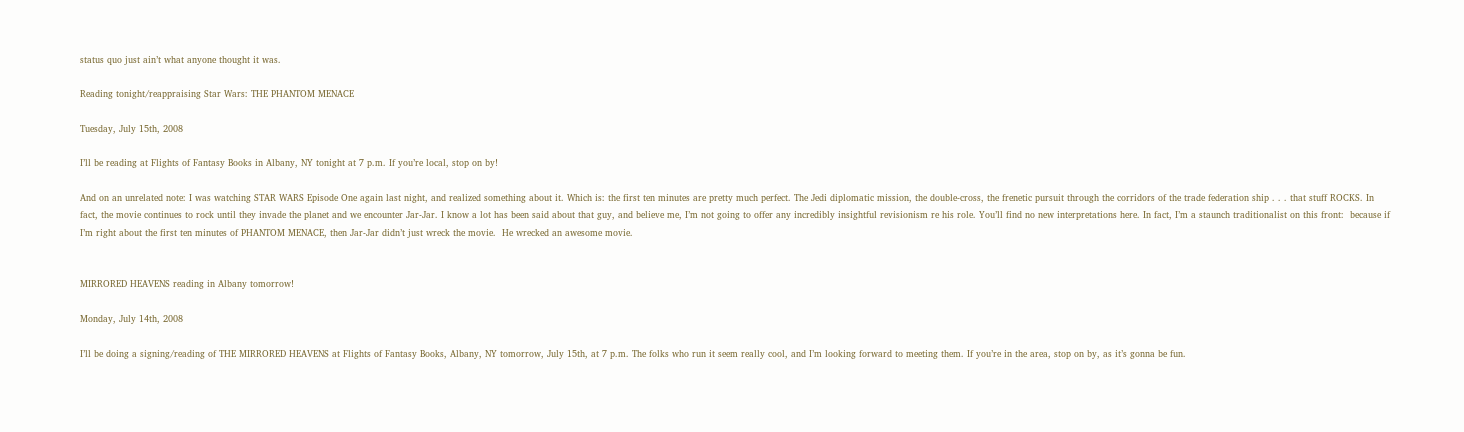status quo just ain’t what anyone thought it was.

Reading tonight/reappraising Star Wars: THE PHANTOM MENACE

Tuesday, July 15th, 2008

I’ll be reading at Flights of Fantasy Books in Albany, NY tonight at 7 p.m. If you’re local, stop on by!

And on an unrelated note: I was watching STAR WARS Episode One again last night, and realized something about it. Which is: the first ten minutes are pretty much perfect. The Jedi diplomatic mission, the double-cross, the frenetic pursuit through the corridors of the trade federation ship . . . that stuff ROCKS. In fact, the movie continues to rock until they invade the planet and we encounter Jar-Jar. I know a lot has been said about that guy, and believe me, I’m not going to offer any incredibly insightful revisionism re his role. You’ll find no new interpretations here. In fact, I’m a staunch traditionalist on this front:  because if I’m right about the first ten minutes of PHANTOM MENACE, then Jar-Jar didn’t just wreck the movie.  He wrecked an awesome movie.


MIRRORED HEAVENS reading in Albany tomorrow!

Monday, July 14th, 2008

I’ll be doing a signing/reading of THE MIRRORED HEAVENS at Flights of Fantasy Books, Albany, NY tomorrow, July 15th, at 7 p.m. The folks who run it seem really cool, and I’m looking forward to meeting them. If you’re in the area, stop on by, as it’s gonna be fun.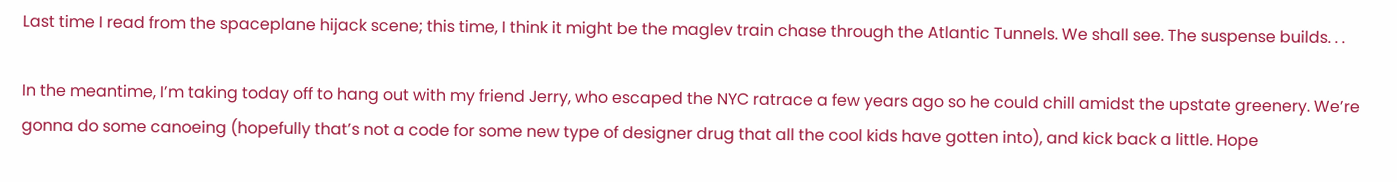Last time I read from the spaceplane hijack scene; this time, I think it might be the maglev train chase through the Atlantic Tunnels. We shall see. The suspense builds. . .

In the meantime, I’m taking today off to hang out with my friend Jerry, who escaped the NYC ratrace a few years ago so he could chill amidst the upstate greenery. We’re gonna do some canoeing (hopefully that’s not a code for some new type of designer drug that all the cool kids have gotten into), and kick back a little. Hope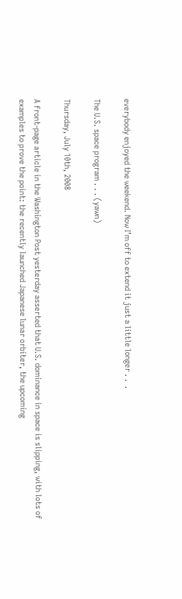everybody enjoyed the weekend. Now I’m off to extend it just a little longer . .  .

The U.S. space program . . . (yawn)

Thursday, July 10th, 2008

A front-page article in the Washington Post yesterday asserted that U.S. dominance in space is slipping, with lots of examples to prove the point: the recently launched Japanese lunar orbiter, the upcoming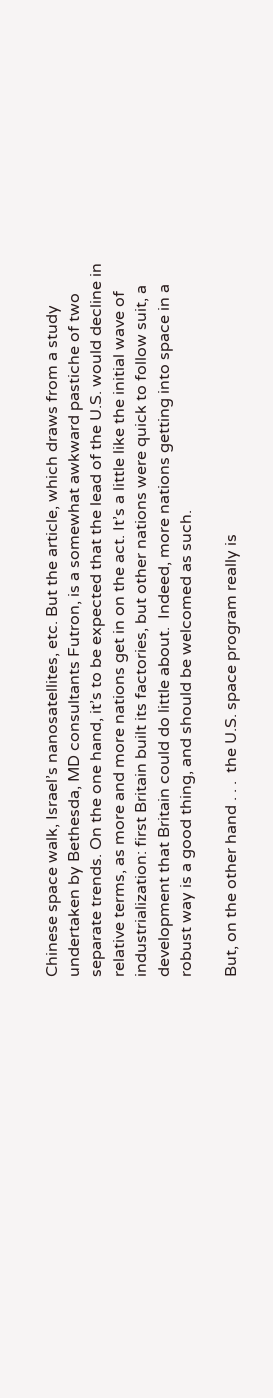Chinese space walk, Israel’s nanosatellites, etc. But the article, which draws from a study undertaken by Bethesda, MD consultants Futron, is a somewhat awkward pastiche of two separate trends. On the one hand, it’s to be expected that the lead of the U.S. would decline in relative terms, as more and more nations get in on the act. It’s a little like the initial wave of industrialization: first Britain built its factories, but other nations were quick to follow suit, a development that Britain could do little about.  Indeed, more nations getting into space in a robust way is a good thing, and should be welcomed as such.

But, on the other hand . . .  the U.S. space program really is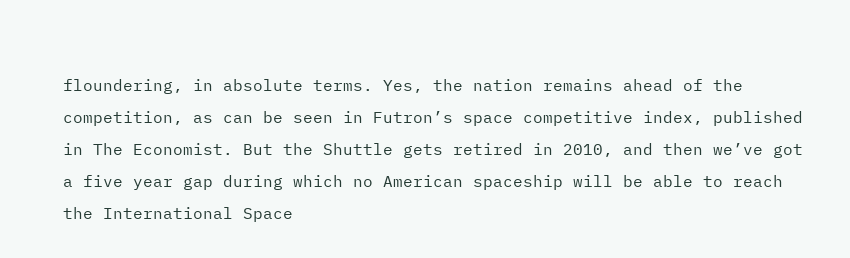floundering, in absolute terms. Yes, the nation remains ahead of the competition, as can be seen in Futron’s space competitive index, published in The Economist. But the Shuttle gets retired in 2010, and then we’ve got a five year gap during which no American spaceship will be able to reach the International Space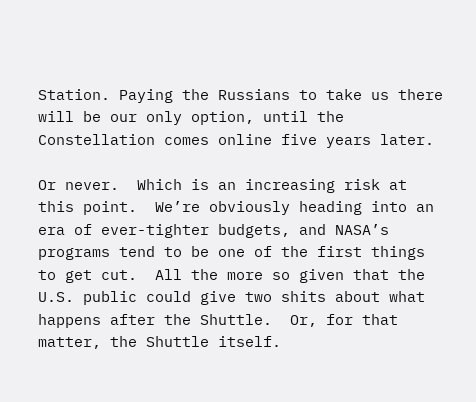Station. Paying the Russians to take us there will be our only option, until the Constellation comes online five years later.

Or never.  Which is an increasing risk at this point.  We’re obviously heading into an era of ever-tighter budgets, and NASA’s programs tend to be one of the first things to get cut.  All the more so given that the U.S. public could give two shits about what happens after the Shuttle.  Or, for that matter, the Shuttle itself.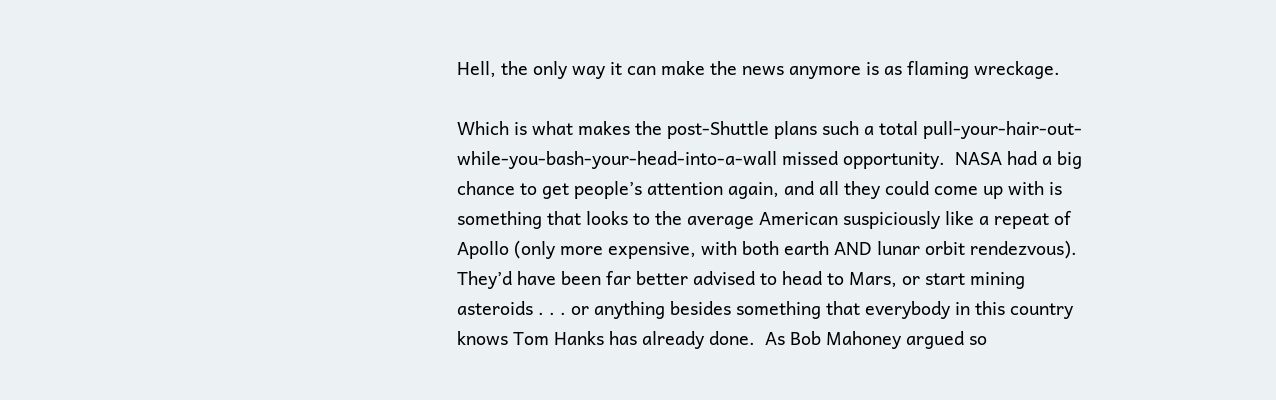Hell, the only way it can make the news anymore is as flaming wreckage.

Which is what makes the post-Shuttle plans such a total pull-your-hair-out-while-you-bash-your-head-into-a-wall missed opportunity.  NASA had a big chance to get people’s attention again, and all they could come up with is something that looks to the average American suspiciously like a repeat of Apollo (only more expensive, with both earth AND lunar orbit rendezvous).  They’d have been far better advised to head to Mars, or start mining asteroids . . . or anything besides something that everybody in this country knows Tom Hanks has already done.  As Bob Mahoney argued so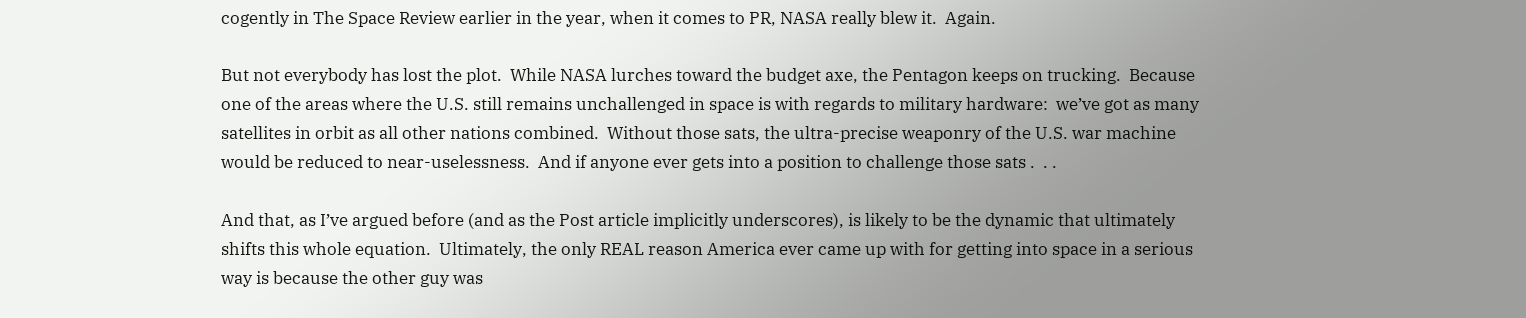cogently in The Space Review earlier in the year, when it comes to PR, NASA really blew it.  Again.

But not everybody has lost the plot.  While NASA lurches toward the budget axe, the Pentagon keeps on trucking.  Because one of the areas where the U.S. still remains unchallenged in space is with regards to military hardware:  we’ve got as many satellites in orbit as all other nations combined.  Without those sats, the ultra-precise weaponry of the U.S. war machine would be reduced to near-uselessness.  And if anyone ever gets into a position to challenge those sats .  . .

And that, as I’ve argued before (and as the Post article implicitly underscores), is likely to be the dynamic that ultimately shifts this whole equation.  Ultimately, the only REAL reason America ever came up with for getting into space in a serious way is because the other guy was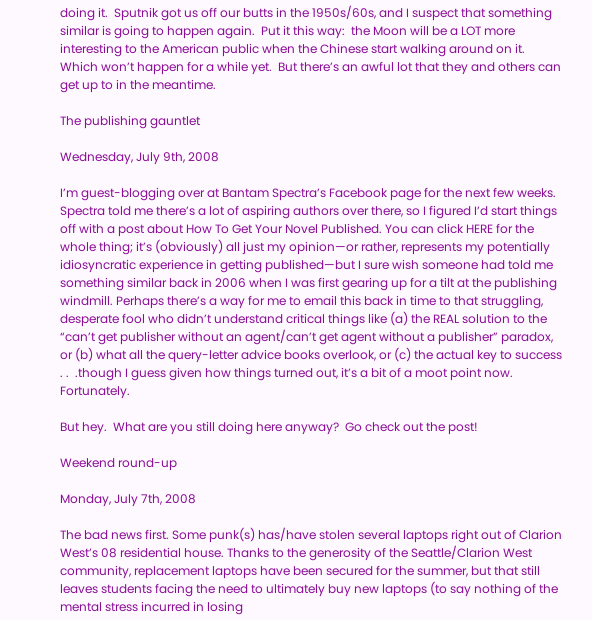doing it.  Sputnik got us off our butts in the 1950s/60s, and I suspect that something similar is going to happen again.  Put it this way:  the Moon will be a LOT more interesting to the American public when the Chinese start walking around on it.  Which won’t happen for a while yet.  But there’s an awful lot that they and others can get up to in the meantime.

The publishing gauntlet

Wednesday, July 9th, 2008

I’m guest-blogging over at Bantam Spectra’s Facebook page for the next few weeks. Spectra told me there’s a lot of aspiring authors over there, so I figured I’d start things off with a post about How To Get Your Novel Published. You can click HERE for the whole thing; it’s (obviously) all just my opinion—or rather, represents my potentially idiosyncratic experience in getting published—but I sure wish someone had told me something similar back in 2006 when I was first gearing up for a tilt at the publishing windmill. Perhaps there’s a way for me to email this back in time to that struggling, desperate fool who didn’t understand critical things like (a) the REAL solution to the “can’t get publisher without an agent/can’t get agent without a publisher” paradox, or (b) what all the query-letter advice books overlook, or (c) the actual key to success . .  .though I guess given how things turned out, it’s a bit of a moot point now. Fortunately.

But hey.  What are you still doing here anyway?  Go check out the post!

Weekend round-up

Monday, July 7th, 2008

The bad news first. Some punk(s) has/have stolen several laptops right out of Clarion West’s 08 residential house. Thanks to the generosity of the Seattle/Clarion West community, replacement laptops have been secured for the summer, but that still leaves students facing the need to ultimately buy new laptops (to say nothing of the mental stress incurred in losing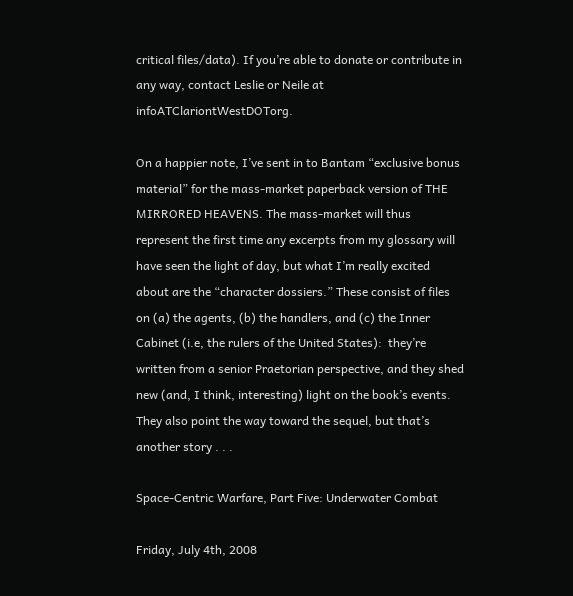critical files/data). If you’re able to donate or contribute in any way, contact Leslie or Neile at infoATClariontWestDOTorg.

On a happier note, I’ve sent in to Bantam “exclusive bonus material” for the mass-market paperback version of THE MIRRORED HEAVENS. The mass-market will thus represent the first time any excerpts from my glossary will have seen the light of day, but what I’m really excited about are the “character dossiers.” These consist of files on (a) the agents, (b) the handlers, and (c) the Inner Cabinet (i.e, the rulers of the United States):  they’re written from a senior Praetorian perspective, and they shed new (and, I think, interesting) light on the book’s events.  They also point the way toward the sequel, but that’s another story . . .

Space-Centric Warfare, Part Five: Underwater Combat

Friday, July 4th, 2008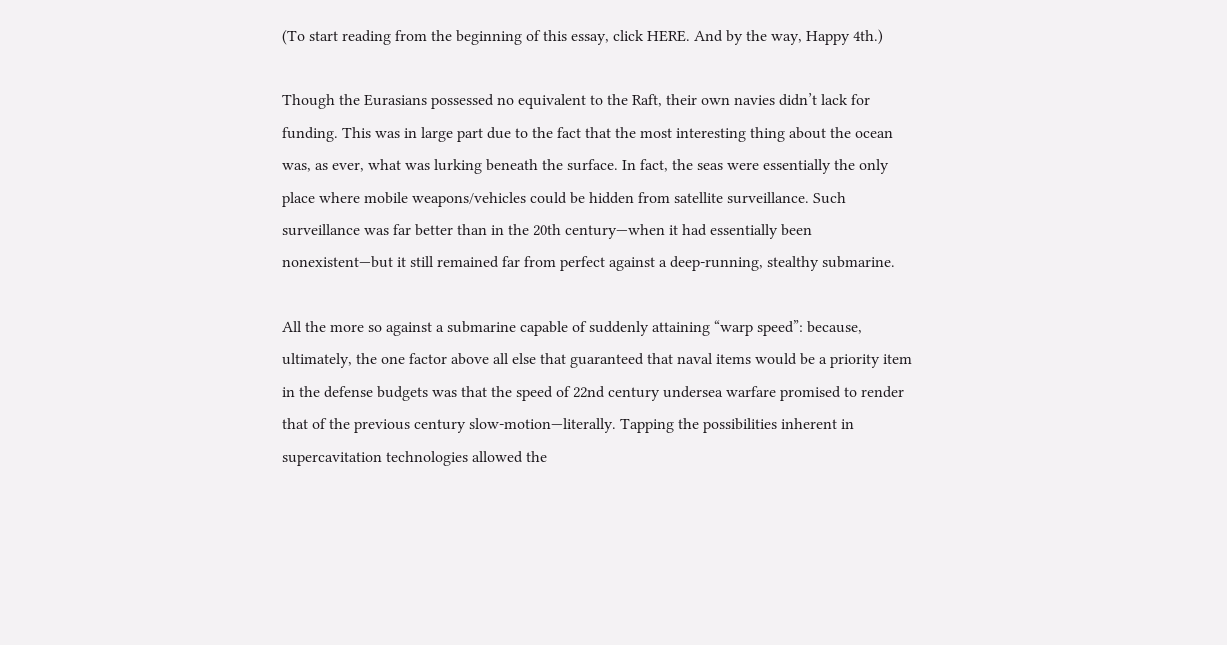(To start reading from the beginning of this essay, click HERE. And by the way, Happy 4th.)

Though the Eurasians possessed no equivalent to the Raft, their own navies didn’t lack for funding. This was in large part due to the fact that the most interesting thing about the ocean was, as ever, what was lurking beneath the surface. In fact, the seas were essentially the only place where mobile weapons/vehicles could be hidden from satellite surveillance. Such surveillance was far better than in the 20th century—when it had essentially been nonexistent—but it still remained far from perfect against a deep-running, stealthy submarine.

All the more so against a submarine capable of suddenly attaining “warp speed”: because, ultimately, the one factor above all else that guaranteed that naval items would be a priority item in the defense budgets was that the speed of 22nd century undersea warfare promised to render that of the previous century slow-motion—literally. Tapping the possibilities inherent in supercavitation technologies allowed the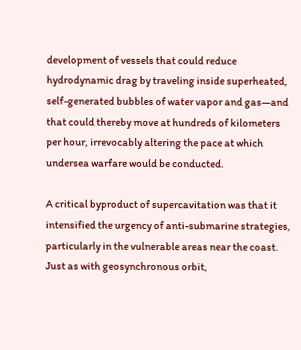development of vessels that could reduce hydrodynamic drag by traveling inside superheated, self-generated bubbles of water vapor and gas—and that could thereby move at hundreds of kilometers per hour, irrevocably altering the pace at which undersea warfare would be conducted.

A critical byproduct of supercavitation was that it intensified the urgency of anti-submarine strategies, particularly in the vulnerable areas near the coast. Just as with geosynchronous orbit,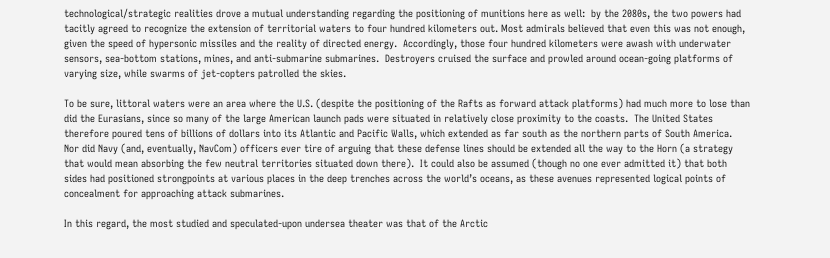technological/strategic realities drove a mutual understanding regarding the positioning of munitions here as well:  by the 2080s, the two powers had tacitly agreed to recognize the extension of territorial waters to four hundred kilometers out. Most admirals believed that even this was not enough, given the speed of hypersonic missiles and the reality of directed energy.  Accordingly, those four hundred kilometers were awash with underwater sensors, sea-bottom stations, mines, and anti-submarine submarines.  Destroyers cruised the surface and prowled around ocean-going platforms of varying size, while swarms of jet-copters patrolled the skies.

To be sure, littoral waters were an area where the U.S. (despite the positioning of the Rafts as forward attack platforms) had much more to lose than did the Eurasians, since so many of the large American launch pads were situated in relatively close proximity to the coasts.  The United States therefore poured tens of billions of dollars into its Atlantic and Pacific Walls, which extended as far south as the northern parts of South America.  Nor did Navy (and, eventually, NavCom) officers ever tire of arguing that these defense lines should be extended all the way to the Horn (a strategy that would mean absorbing the few neutral territories situated down there).  It could also be assumed (though no one ever admitted it) that both sides had positioned strongpoints at various places in the deep trenches across the world’s oceans, as these avenues represented logical points of concealment for approaching attack submarines.

In this regard, the most studied and speculated-upon undersea theater was that of the Arctic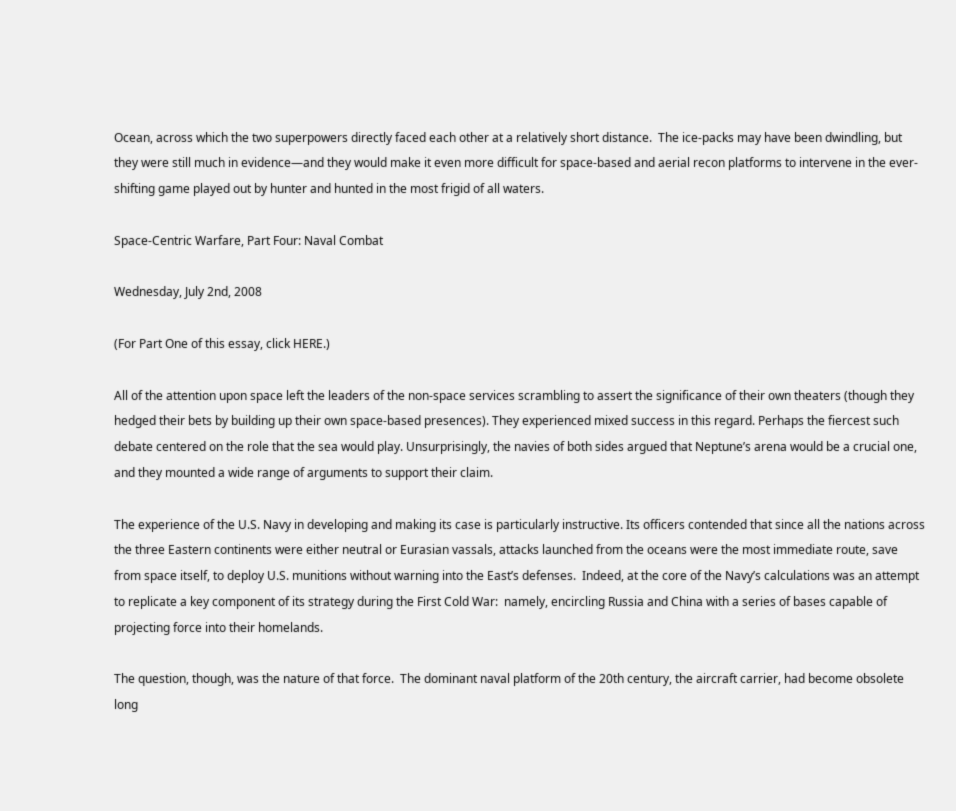Ocean, across which the two superpowers directly faced each other at a relatively short distance.  The ice-packs may have been dwindling, but they were still much in evidence—and they would make it even more difficult for space-based and aerial recon platforms to intervene in the ever-shifting game played out by hunter and hunted in the most frigid of all waters.

Space-Centric Warfare, Part Four: Naval Combat

Wednesday, July 2nd, 2008

(For Part One of this essay, click HERE.)

All of the attention upon space left the leaders of the non-space services scrambling to assert the significance of their own theaters (though they hedged their bets by building up their own space-based presences). They experienced mixed success in this regard. Perhaps the fiercest such debate centered on the role that the sea would play. Unsurprisingly, the navies of both sides argued that Neptune’s arena would be a crucial one, and they mounted a wide range of arguments to support their claim.

The experience of the U.S. Navy in developing and making its case is particularly instructive. Its officers contended that since all the nations across the three Eastern continents were either neutral or Eurasian vassals, attacks launched from the oceans were the most immediate route, save from space itself, to deploy U.S. munitions without warning into the East’s defenses.  Indeed, at the core of the Navy’s calculations was an attempt to replicate a key component of its strategy during the First Cold War:  namely, encircling Russia and China with a series of bases capable of projecting force into their homelands.

The question, though, was the nature of that force.  The dominant naval platform of the 20th century, the aircraft carrier, had become obsolete long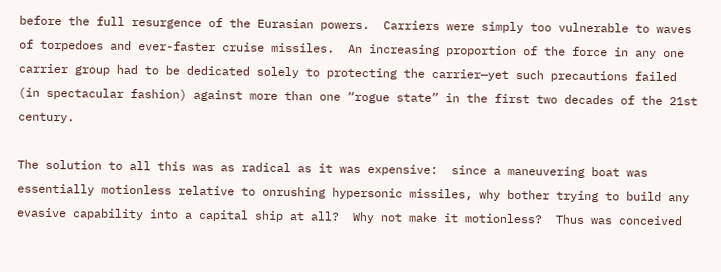before the full resurgence of the Eurasian powers.  Carriers were simply too vulnerable to waves of torpedoes and ever-faster cruise missiles.  An increasing proportion of the force in any one carrier group had to be dedicated solely to protecting the carrier—yet such precautions failed (in spectacular fashion) against more than one “rogue state” in the first two decades of the 21st century.

The solution to all this was as radical as it was expensive:  since a maneuvering boat was essentially motionless relative to onrushing hypersonic missiles, why bother trying to build any evasive capability into a capital ship at all?  Why not make it motionless?  Thus was conceived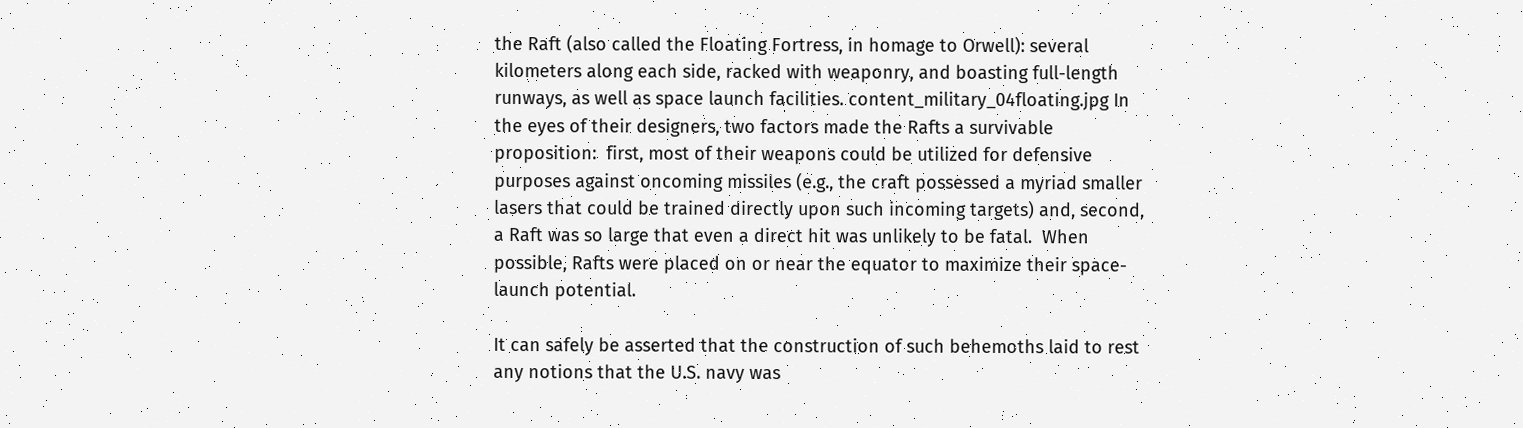the Raft (also called the Floating Fortress, in homage to Orwell): several kilometers along each side, racked with weaponry, and boasting full-length runways, as well as space launch facilities. content_military_04floating.jpg In the eyes of their designers, two factors made the Rafts a survivable proposition:  first, most of their weapons could be utilized for defensive purposes against oncoming missiles (e.g., the craft possessed a myriad smaller lasers that could be trained directly upon such incoming targets) and, second, a Raft was so large that even a direct hit was unlikely to be fatal.  When possible, Rafts were placed on or near the equator to maximize their space-launch potential.

It can safely be asserted that the construction of such behemoths laid to rest any notions that the U.S. navy was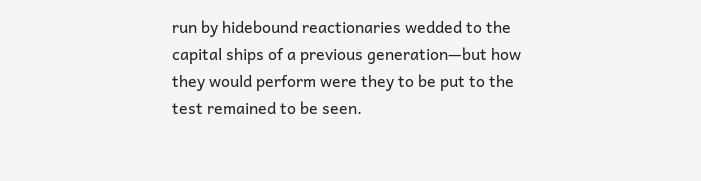run by hidebound reactionaries wedded to the capital ships of a previous generation—but how they would perform were they to be put to the test remained to be seen.